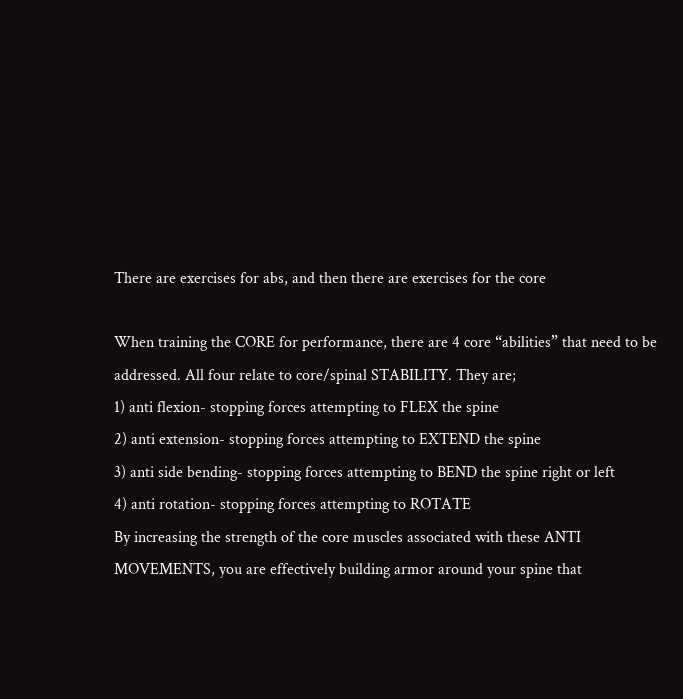There are exercises for abs, and then there are exercises for the core

When training the CORE for performance, there are 4 core “abilities” that need to be addressed. All four relate to core/spinal STABILITY. They are;
1) anti flexion- stopping forces attempting to FLEX the spine
2) anti extension- stopping forces attempting to EXTEND the spine
3) anti side bending- stopping forces attempting to BEND the spine right or left
4) anti rotation- stopping forces attempting to ROTATE
By increasing the strength of the core muscles associated with these ANTI MOVEMENTS, you are effectively building armor around your spine that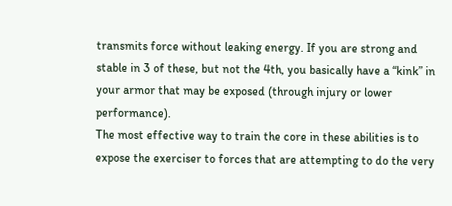transmits force without leaking energy. If you are strong and stable in 3 of these, but not the 4th, you basically have a “kink” in your armor that may be exposed (through injury or lower performance).
The most effective way to train the core in these abilities is to expose the exerciser to forces that are attempting to do the very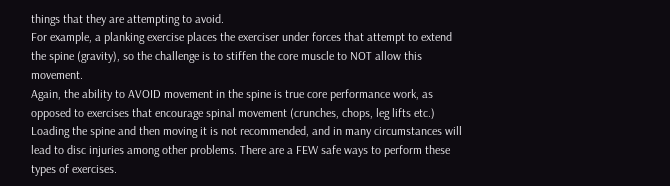things that they are attempting to avoid.
For example, a planking exercise places the exerciser under forces that attempt to extend the spine (gravity), so the challenge is to stiffen the core muscle to NOT allow this movement.
Again, the ability to AVOID movement in the spine is true core performance work, as opposed to exercises that encourage spinal movement (crunches, chops, leg lifts etc.)
Loading the spine and then moving it is not recommended, and in many circumstances will lead to disc injuries among other problems. There are a FEW safe ways to perform these types of exercises.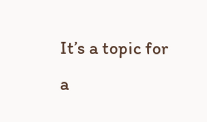It’s a topic for a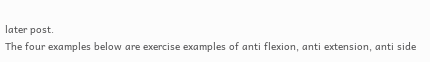later post.
The four examples below are exercise examples of anti flexion, anti extension, anti side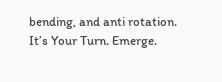bending, and anti rotation.
It’s Your Turn. Emerge.